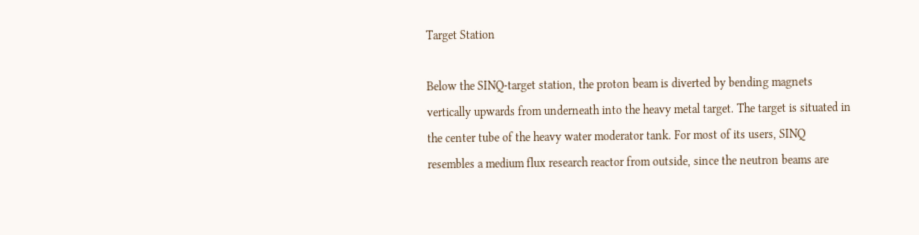Target Station

Below the SINQ-target station, the proton beam is diverted by bending magnets vertically upwards from underneath into the heavy metal target. The target is situated in the center tube of the heavy water moderator tank. For most of its users, SINQ resembles a medium flux research reactor from outside, since the neutron beams are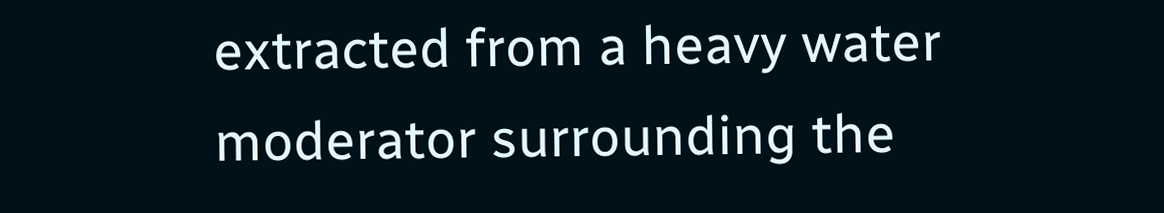extracted from a heavy water moderator surrounding the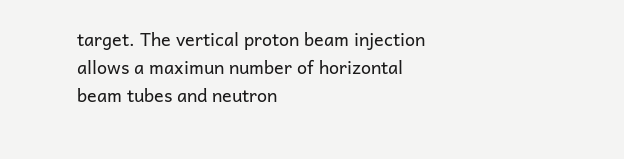target. The vertical proton beam injection allows a maximun number of horizontal beam tubes and neutron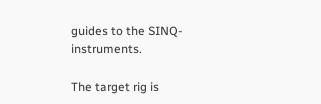guides to the SINQ-instruments.

The target rig is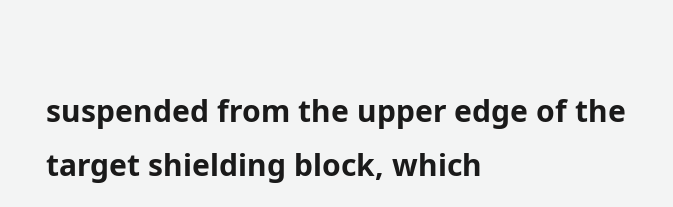suspended from the upper edge of the target shielding block, which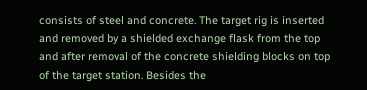consists of steel and concrete. The target rig is inserted and removed by a shielded exchange flask from the top and after removal of the concrete shielding blocks on top of the target station. Besides the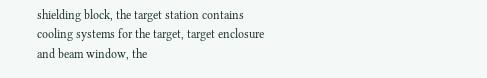shielding block, the target station contains cooling systems for the target, target enclosure and beam window, the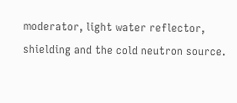moderator, light water reflector, shielding and the cold neutron source.